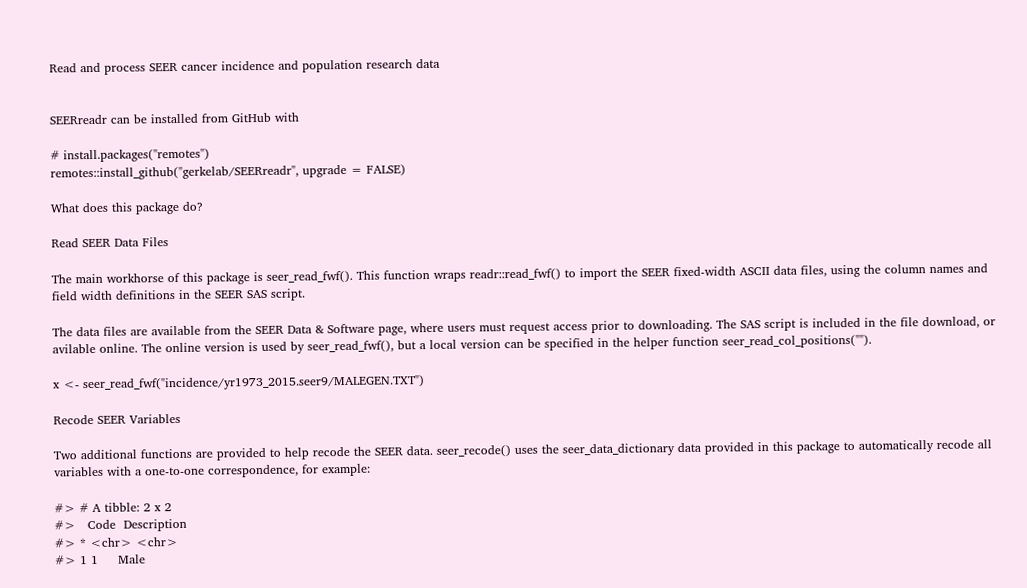Read and process SEER cancer incidence and population research data


SEERreadr can be installed from GitHub with

# install.packages("remotes")
remotes::install_github("gerkelab/SEERreadr", upgrade = FALSE)

What does this package do?

Read SEER Data Files

The main workhorse of this package is seer_read_fwf(). This function wraps readr::read_fwf() to import the SEER fixed-width ASCII data files, using the column names and field width definitions in the SEER SAS script.

The data files are available from the SEER Data & Software page, where users must request access prior to downloading. The SAS script is included in the file download, or avilable online. The online version is used by seer_read_fwf(), but a local version can be specified in the helper function seer_read_col_positions("").

x <- seer_read_fwf("incidence/yr1973_2015.seer9/MALEGEN.TXT")

Recode SEER Variables

Two additional functions are provided to help recode the SEER data. seer_recode() uses the seer_data_dictionary data provided in this package to automatically recode all variables with a one-to-one correspondence, for example:

#> # A tibble: 2 x 2
#>   Code  Description
#> * <chr> <chr>
#> 1 1     Male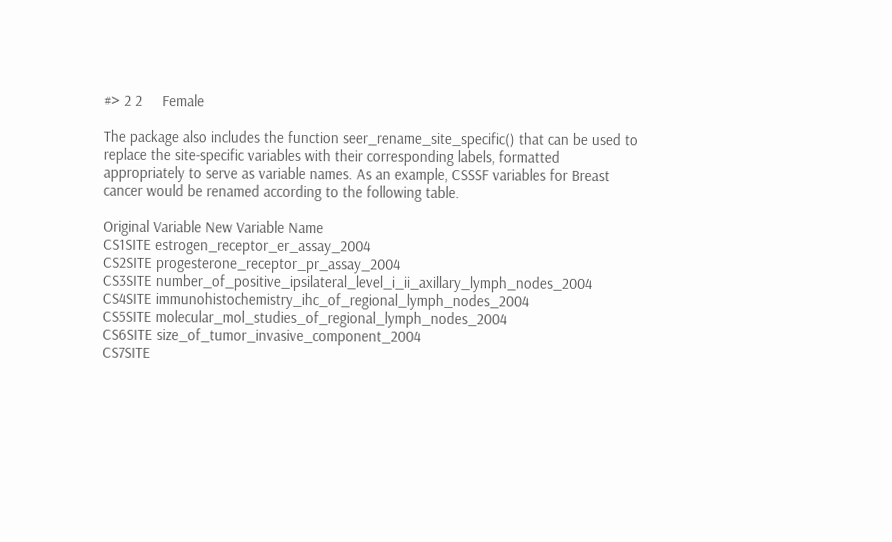#> 2 2     Female

The package also includes the function seer_rename_site_specific() that can be used to replace the site-specific variables with their corresponding labels, formatted appropriately to serve as variable names. As an example, CSSSF variables for Breast cancer would be renamed according to the following table.

Original Variable New Variable Name
CS1SITE estrogen_receptor_er_assay_2004
CS2SITE progesterone_receptor_pr_assay_2004
CS3SITE number_of_positive_ipsilateral_level_i_ii_axillary_lymph_nodes_2004
CS4SITE immunohistochemistry_ihc_of_regional_lymph_nodes_2004
CS5SITE molecular_mol_studies_of_regional_lymph_nodes_2004
CS6SITE size_of_tumor_invasive_component_2004
CS7SITE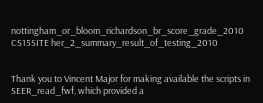nottingham_or_bloom_richardson_br_score_grade_2010
CS15SITE her_2_summary_result_of_testing_2010


Thank you to Vincent Major for making available the scripts in SEER_read_fwf, which provided a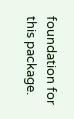foundation for this package.